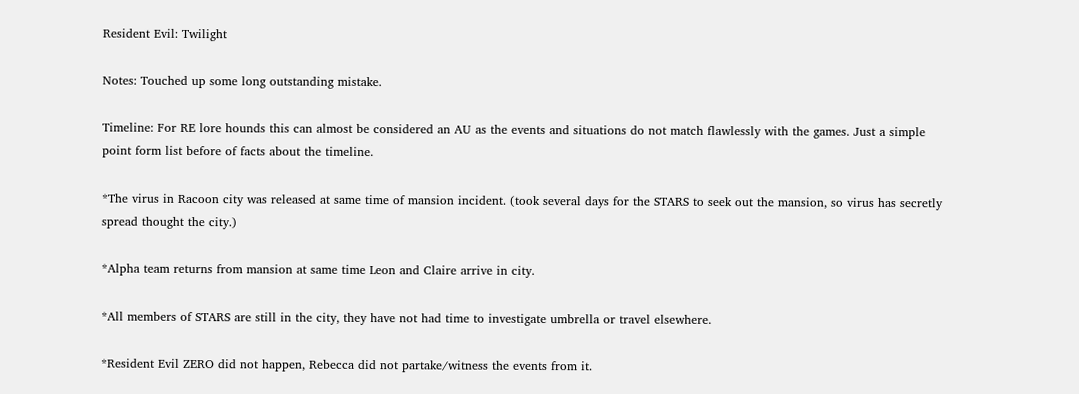Resident Evil: Twilight

Notes: Touched up some long outstanding mistake.

Timeline: For RE lore hounds this can almost be considered an AU as the events and situations do not match flawlessly with the games. Just a simple point form list before of facts about the timeline.

*The virus in Racoon city was released at same time of mansion incident. (took several days for the STARS to seek out the mansion, so virus has secretly spread thought the city.)

*Alpha team returns from mansion at same time Leon and Claire arrive in city.

*All members of STARS are still in the city, they have not had time to investigate umbrella or travel elsewhere.

*Resident Evil ZERO did not happen, Rebecca did not partake/witness the events from it.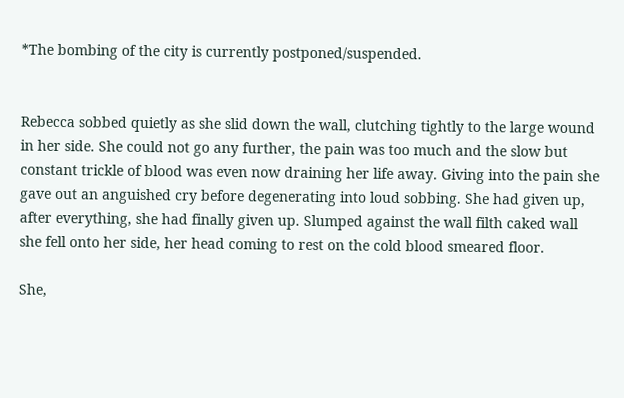*The bombing of the city is currently postponed/suspended.


Rebecca sobbed quietly as she slid down the wall, clutching tightly to the large wound in her side. She could not go any further, the pain was too much and the slow but constant trickle of blood was even now draining her life away. Giving into the pain she gave out an anguished cry before degenerating into loud sobbing. She had given up, after everything, she had finally given up. Slumped against the wall filth caked wall she fell onto her side, her head coming to rest on the cold blood smeared floor.

She,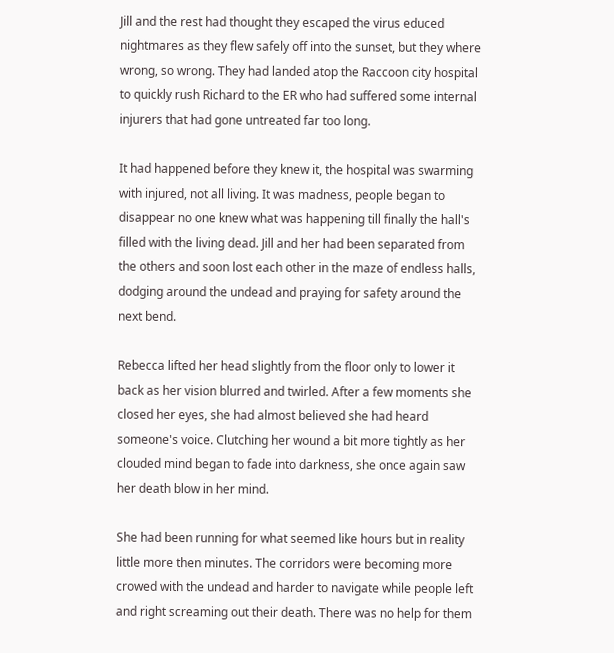Jill and the rest had thought they escaped the virus educed nightmares as they flew safely off into the sunset, but they where wrong, so wrong. They had landed atop the Raccoon city hospital to quickly rush Richard to the ER who had suffered some internal injurers that had gone untreated far too long.

It had happened before they knew it, the hospital was swarming with injured, not all living. It was madness, people began to disappear no one knew what was happening till finally the hall's filled with the living dead. Jill and her had been separated from the others and soon lost each other in the maze of endless halls, dodging around the undead and praying for safety around the next bend.

Rebecca lifted her head slightly from the floor only to lower it back as her vision blurred and twirled. After a few moments she closed her eyes, she had almost believed she had heard someone's voice. Clutching her wound a bit more tightly as her clouded mind began to fade into darkness, she once again saw her death blow in her mind.

She had been running for what seemed like hours but in reality little more then minutes. The corridors were becoming more crowed with the undead and harder to navigate while people left and right screaming out their death. There was no help for them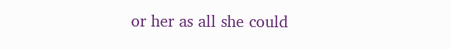or her as all she could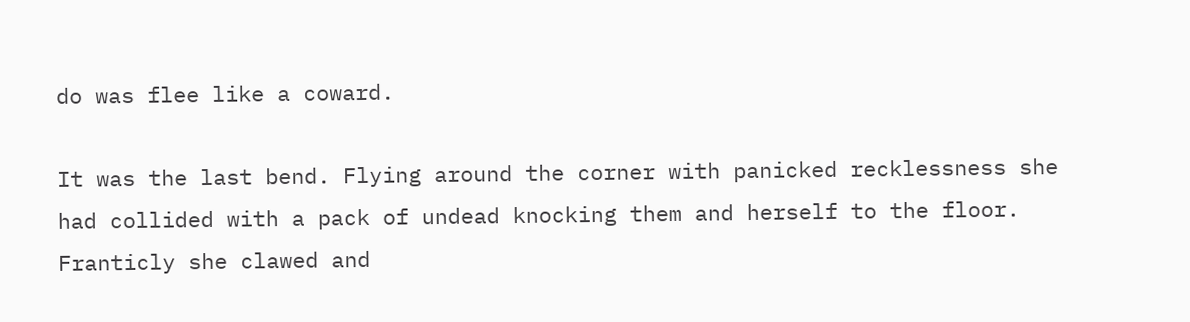do was flee like a coward.

It was the last bend. Flying around the corner with panicked recklessness she had collided with a pack of undead knocking them and herself to the floor. Franticly she clawed and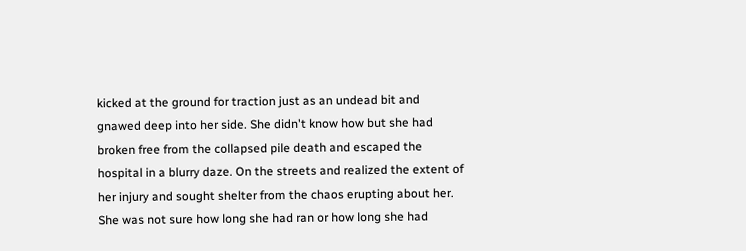kicked at the ground for traction just as an undead bit and gnawed deep into her side. She didn't know how but she had broken free from the collapsed pile death and escaped the hospital in a blurry daze. On the streets and realized the extent of her injury and sought shelter from the chaos erupting about her. She was not sure how long she had ran or how long she had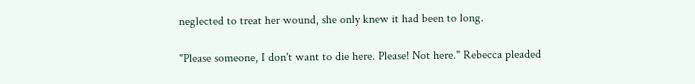neglected to treat her wound, she only knew it had been to long.

"Please someone, I don't want to die here. Please! Not here." Rebecca pleaded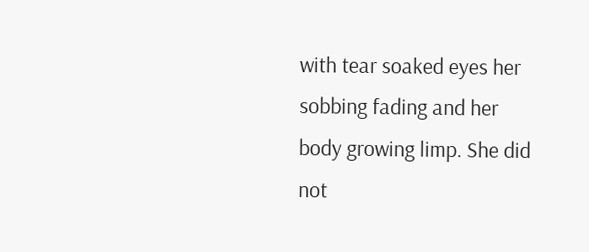with tear soaked eyes her sobbing fading and her body growing limp. She did not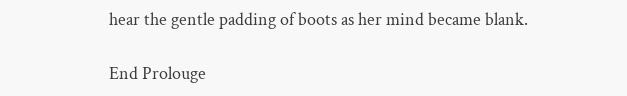hear the gentle padding of boots as her mind became blank.

End Prolouge